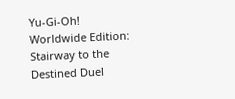Yu-Gi-Oh! Worldwide Edition: Stairway to the Destined Duel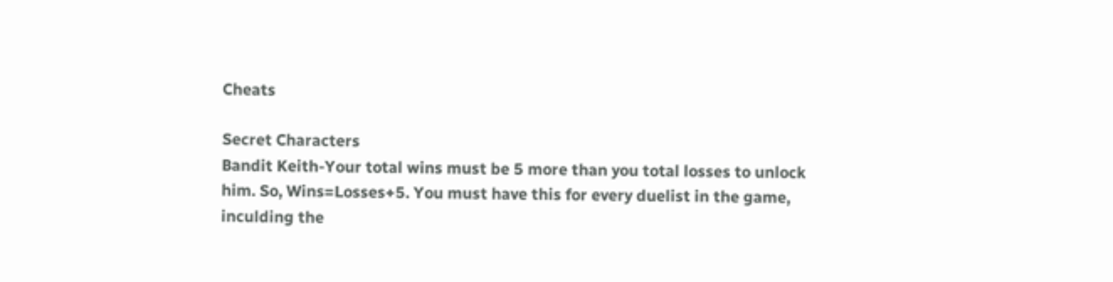Cheats

Secret Characters
Bandit Keith-Your total wins must be 5 more than you total losses to unlock
him. So, Wins=Losses+5. You must have this for every duelist in the game,
inculding the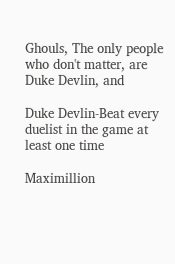Ghouls, The only people who don't matter, are Duke Devlin, and

Duke Devlin-Beat every duelist in the game at least one time

Maximillion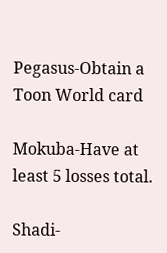Pegasus-Obtain a Toon World card

Mokuba-Have at least 5 losses total.

Shadi-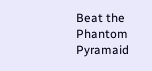Beat the Phantom Pyramaid